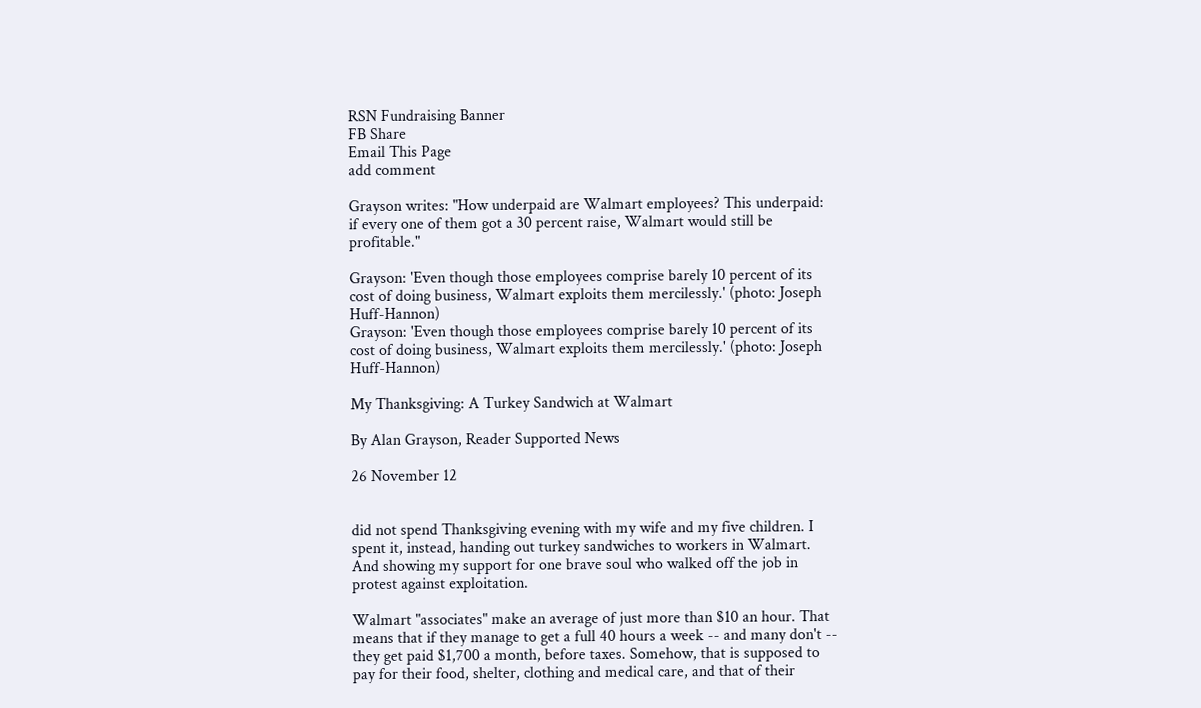RSN Fundraising Banner
FB Share
Email This Page
add comment

Grayson writes: "How underpaid are Walmart employees? This underpaid: if every one of them got a 30 percent raise, Walmart would still be profitable."

Grayson: 'Even though those employees comprise barely 10 percent of its cost of doing business, Walmart exploits them mercilessly.' (photo: Joseph Huff-Hannon)
Grayson: 'Even though those employees comprise barely 10 percent of its cost of doing business, Walmart exploits them mercilessly.' (photo: Joseph Huff-Hannon)

My Thanksgiving: A Turkey Sandwich at Walmart

By Alan Grayson, Reader Supported News

26 November 12


did not spend Thanksgiving evening with my wife and my five children. I spent it, instead, handing out turkey sandwiches to workers in Walmart. And showing my support for one brave soul who walked off the job in protest against exploitation.

Walmart "associates" make an average of just more than $10 an hour. That means that if they manage to get a full 40 hours a week -- and many don't -- they get paid $1,700 a month, before taxes. Somehow, that is supposed to pay for their food, shelter, clothing and medical care, and that of their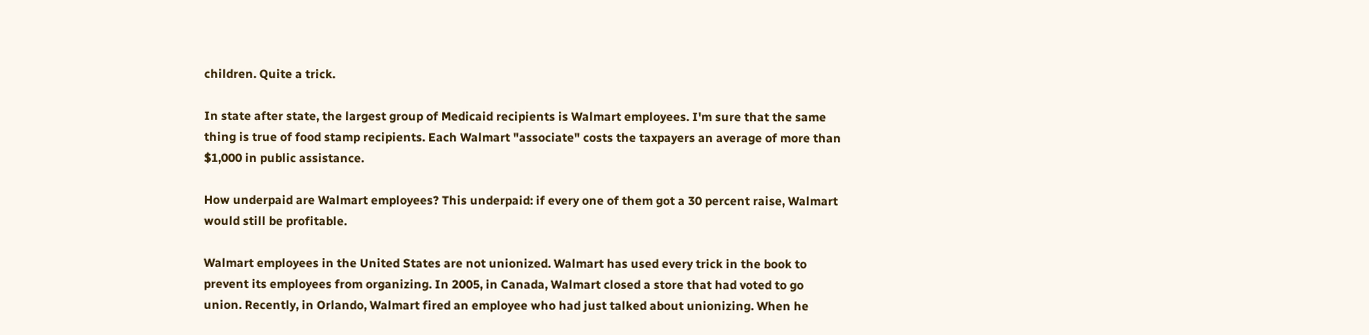children. Quite a trick.

In state after state, the largest group of Medicaid recipients is Walmart employees. I'm sure that the same thing is true of food stamp recipients. Each Walmart "associate" costs the taxpayers an average of more than $1,000 in public assistance.

How underpaid are Walmart employees? This underpaid: if every one of them got a 30 percent raise, Walmart would still be profitable.

Walmart employees in the United States are not unionized. Walmart has used every trick in the book to prevent its employees from organizing. In 2005, in Canada, Walmart closed a store that had voted to go union. Recently, in Orlando, Walmart fired an employee who had just talked about unionizing. When he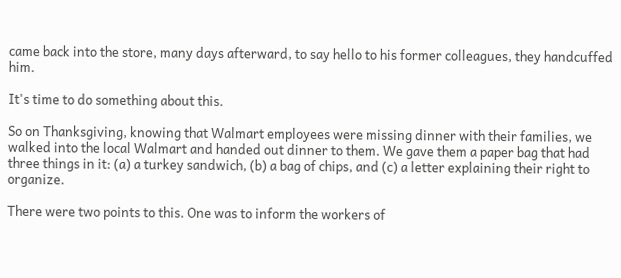came back into the store, many days afterward, to say hello to his former colleagues, they handcuffed him.

It's time to do something about this.

So on Thanksgiving, knowing that Walmart employees were missing dinner with their families, we walked into the local Walmart and handed out dinner to them. We gave them a paper bag that had three things in it: (a) a turkey sandwich, (b) a bag of chips, and (c) a letter explaining their right to organize.

There were two points to this. One was to inform the workers of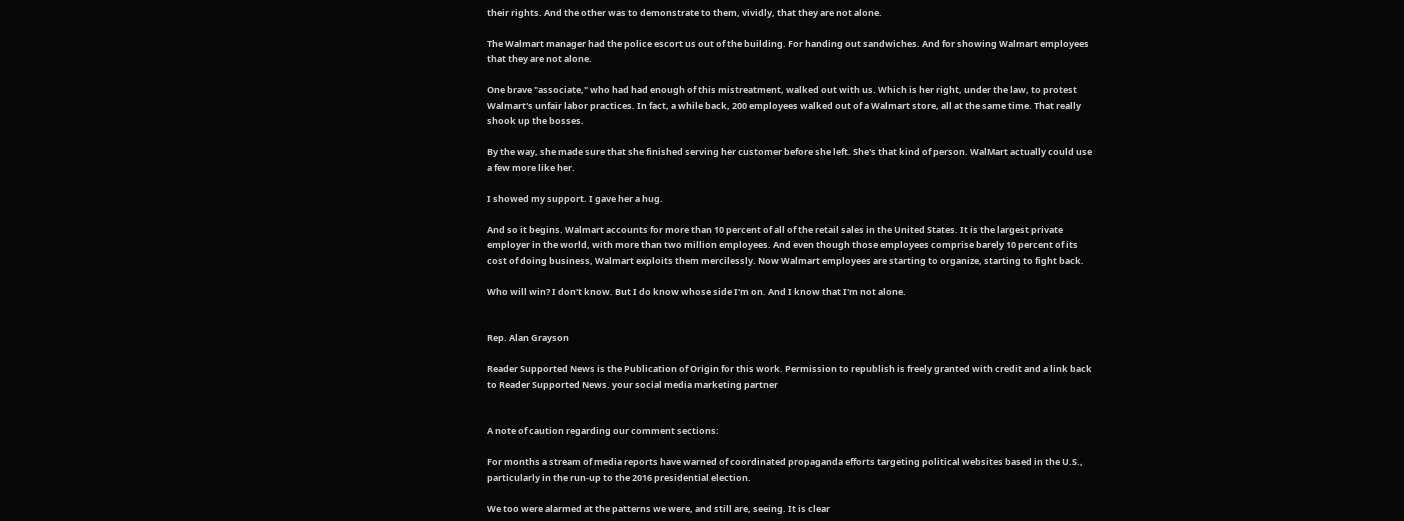their rights. And the other was to demonstrate to them, vividly, that they are not alone.

The Walmart manager had the police escort us out of the building. For handing out sandwiches. And for showing Walmart employees that they are not alone.

One brave "associate," who had had enough of this mistreatment, walked out with us. Which is her right, under the law, to protest Walmart's unfair labor practices. In fact, a while back, 200 employees walked out of a Walmart store, all at the same time. That really shook up the bosses.

By the way, she made sure that she finished serving her customer before she left. She's that kind of person. WalMart actually could use a few more like her.

I showed my support. I gave her a hug.

And so it begins. Walmart accounts for more than 10 percent of all of the retail sales in the United States. It is the largest private employer in the world, with more than two million employees. And even though those employees comprise barely 10 percent of its cost of doing business, Walmart exploits them mercilessly. Now Walmart employees are starting to organize, starting to fight back.

Who will win? I don't know. But I do know whose side I'm on. And I know that I'm not alone.


Rep. Alan Grayson

Reader Supported News is the Publication of Origin for this work. Permission to republish is freely granted with credit and a link back to Reader Supported News. your social media marketing partner


A note of caution regarding our comment sections:

For months a stream of media reports have warned of coordinated propaganda efforts targeting political websites based in the U.S., particularly in the run-up to the 2016 presidential election.

We too were alarmed at the patterns we were, and still are, seeing. It is clear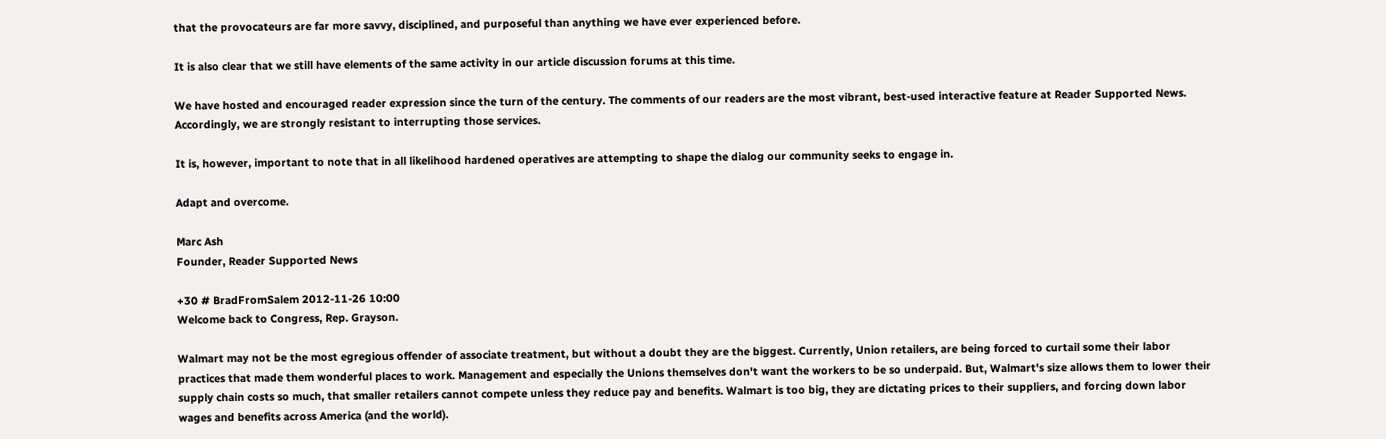that the provocateurs are far more savvy, disciplined, and purposeful than anything we have ever experienced before.

It is also clear that we still have elements of the same activity in our article discussion forums at this time.

We have hosted and encouraged reader expression since the turn of the century. The comments of our readers are the most vibrant, best-used interactive feature at Reader Supported News. Accordingly, we are strongly resistant to interrupting those services.

It is, however, important to note that in all likelihood hardened operatives are attempting to shape the dialog our community seeks to engage in.

Adapt and overcome.

Marc Ash
Founder, Reader Supported News

+30 # BradFromSalem 2012-11-26 10:00
Welcome back to Congress, Rep. Grayson.

Walmart may not be the most egregious offender of associate treatment, but without a doubt they are the biggest. Currently, Union retailers, are being forced to curtail some their labor practices that made them wonderful places to work. Management and especially the Unions themselves don't want the workers to be so underpaid. But, Walmart's size allows them to lower their supply chain costs so much, that smaller retailers cannot compete unless they reduce pay and benefits. Walmart is too big, they are dictating prices to their suppliers, and forcing down labor wages and benefits across America (and the world).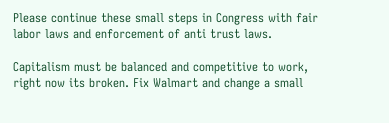Please continue these small steps in Congress with fair labor laws and enforcement of anti trust laws.

Capitalism must be balanced and competitive to work, right now its broken. Fix Walmart and change a small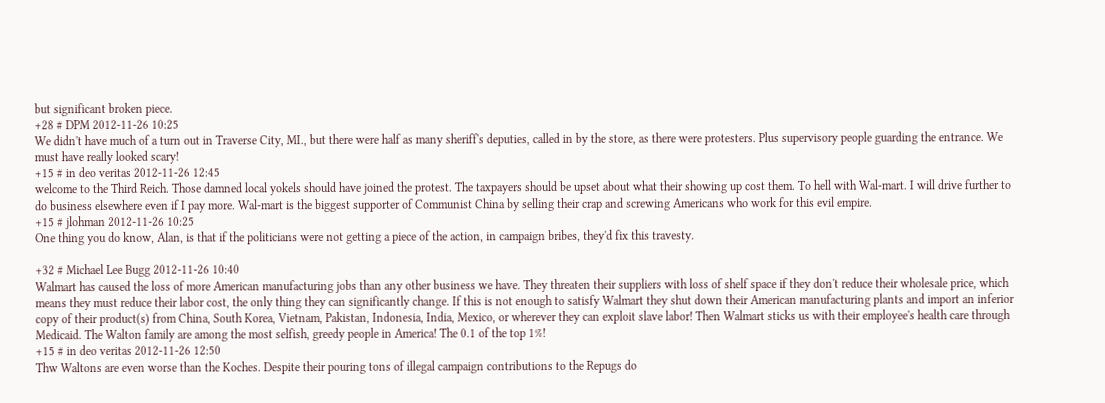but significant broken piece.
+28 # DPM 2012-11-26 10:25
We didn't have much of a turn out in Traverse City, MI., but there were half as many sheriff's deputies, called in by the store, as there were protesters. Plus supervisory people guarding the entrance. We must have really looked scary!
+15 # in deo veritas 2012-11-26 12:45
welcome to the Third Reich. Those damned local yokels should have joined the protest. The taxpayers should be upset about what their showing up cost them. To hell with Wal-mart. I will drive further to do business elsewhere even if I pay more. Wal-mart is the biggest supporter of Communist China by selling their crap and screwing Americans who work for this evil empire.
+15 # jlohman 2012-11-26 10:25
One thing you do know, Alan, is that if the politicians were not getting a piece of the action, in campaign bribes, they'd fix this travesty.

+32 # Michael Lee Bugg 2012-11-26 10:40
Walmart has caused the loss of more American manufacturing jobs than any other business we have. They threaten their suppliers with loss of shelf space if they don't reduce their wholesale price, which means they must reduce their labor cost, the only thing they can significantly change. If this is not enough to satisfy Walmart they shut down their American manufacturing plants and import an inferior copy of their product(s) from China, South Korea, Vietnam, Pakistan, Indonesia, India, Mexico, or wherever they can exploit slave labor! Then Walmart sticks us with their employee's health care through Medicaid. The Walton family are among the most selfish, greedy people in America! The 0.1 of the top 1%!
+15 # in deo veritas 2012-11-26 12:50
Thw Waltons are even worse than the Koches. Despite their pouring tons of illegal campaign contributions to the Repugs do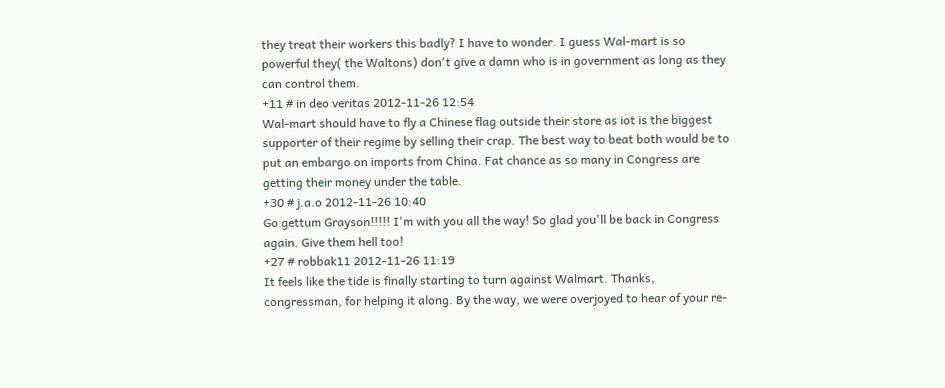they treat their workers this badly? I have to wonder. I guess Wal-mart is so powerful they( the Waltons) don't give a damn who is in government as long as they can control them.
+11 # in deo veritas 2012-11-26 12:54
Wal-mart should have to fly a Chinese flag outside their store as iot is the biggest supporter of their regime by selling their crap. The best way to beat both would be to put an embargo on imports from China. Fat chance as so many in Congress are getting their money under the table.
+30 # j.a.o 2012-11-26 10:40
Go gettum Grayson!!!!! I'm with you all the way! So glad you'll be back in Congress again. Give them hell too!
+27 # robbak11 2012-11-26 11:19
It feels like the tide is finally starting to turn against Walmart. Thanks, congressman, for helping it along. By the way, we were overjoyed to hear of your re-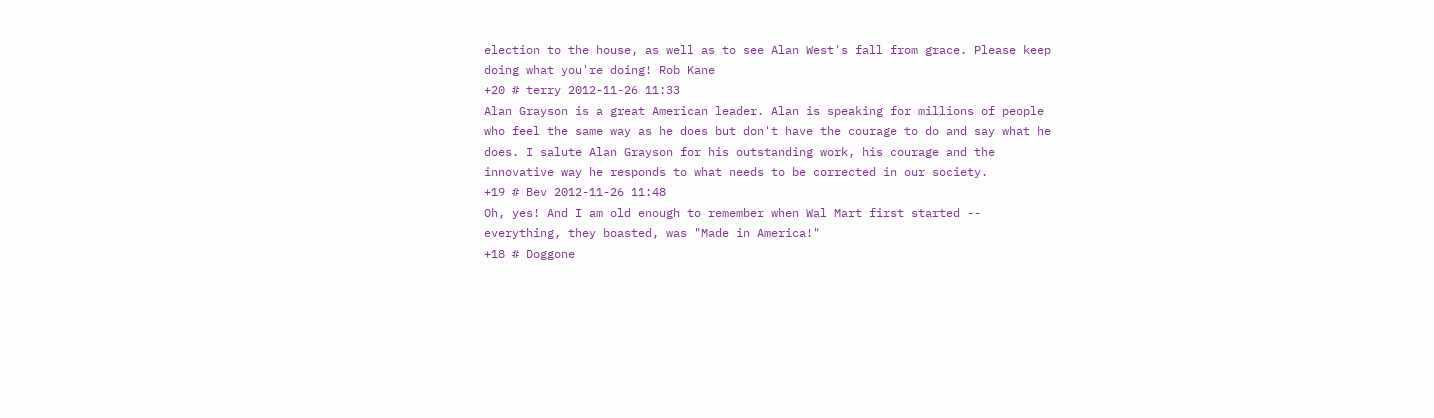election to the house, as well as to see Alan West's fall from grace. Please keep doing what you're doing! Rob Kane
+20 # terry 2012-11-26 11:33
Alan Grayson is a great American leader. Alan is speaking for millions of people who feel the same way as he does but don't have the courage to do and say what he does. I salute Alan Grayson for his outstanding work, his courage and the innovative way he responds to what needs to be corrected in our society.
+19 # Bev 2012-11-26 11:48
Oh, yes! And I am old enough to remember when Wal Mart first started -- everything, they boasted, was "Made in America!"
+18 # Doggone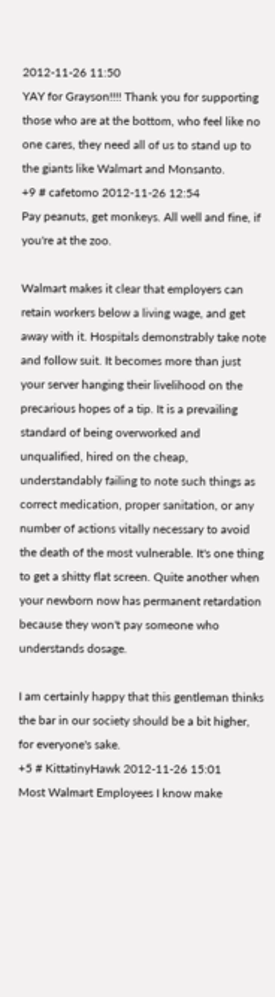2012-11-26 11:50
YAY for Grayson!!!! Thank you for supporting those who are at the bottom, who feel like no one cares, they need all of us to stand up to the giants like Walmart and Monsanto.
+9 # cafetomo 2012-11-26 12:54
Pay peanuts, get monkeys. All well and fine, if you're at the zoo.

Walmart makes it clear that employers can retain workers below a living wage, and get away with it. Hospitals demonstrably take note and follow suit. It becomes more than just your server hanging their livelihood on the precarious hopes of a tip. It is a prevailing standard of being overworked and unqualified, hired on the cheap, understandably failing to note such things as correct medication, proper sanitation, or any number of actions vitally necessary to avoid the death of the most vulnerable. It's one thing to get a shitty flat screen. Quite another when your newborn now has permanent retardation because they won't pay someone who understands dosage.

I am certainly happy that this gentleman thinks the bar in our society should be a bit higher, for everyone's sake.
+5 # KittatinyHawk 2012-11-26 15:01
Most Walmart Employees I know make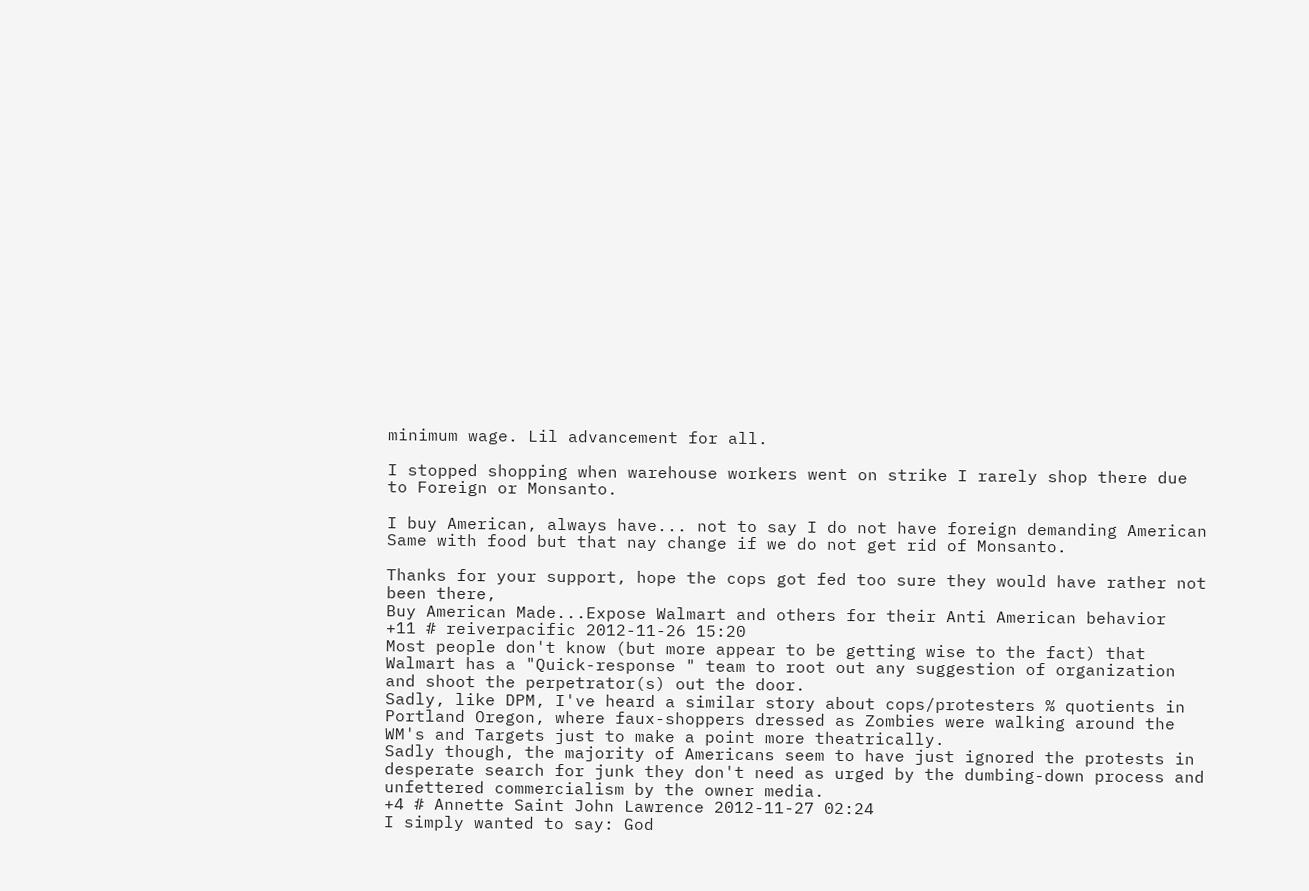minimum wage. Lil advancement for all.

I stopped shopping when warehouse workers went on strike I rarely shop there due to Foreign or Monsanto.

I buy American, always have... not to say I do not have foreign demanding American Same with food but that nay change if we do not get rid of Monsanto.

Thanks for your support, hope the cops got fed too sure they would have rather not been there,
Buy American Made...Expose Walmart and others for their Anti American behavior
+11 # reiverpacific 2012-11-26 15:20
Most people don't know (but more appear to be getting wise to the fact) that Walmart has a "Quick-response " team to root out any suggestion of organization and shoot the perpetrator(s) out the door.
Sadly, like DPM, I've heard a similar story about cops/protesters % quotients in Portland Oregon, where faux-shoppers dressed as Zombies were walking around the WM's and Targets just to make a point more theatrically.
Sadly though, the majority of Americans seem to have just ignored the protests in desperate search for junk they don't need as urged by the dumbing-down process and unfettered commercialism by the owner media.
+4 # Annette Saint John Lawrence 2012-11-27 02:24
I simply wanted to say: God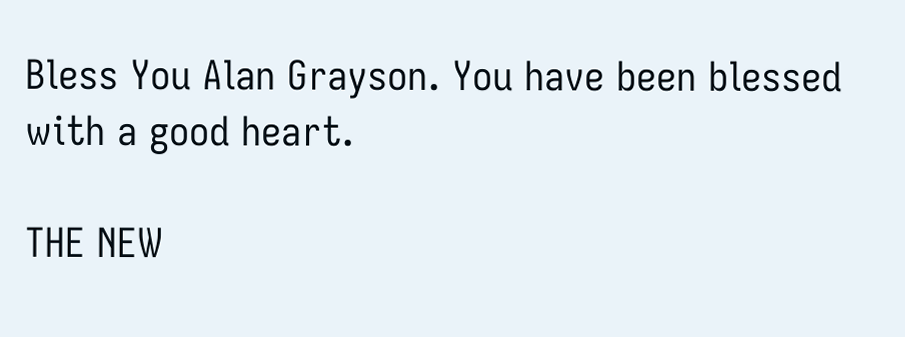Bless You Alan Grayson. You have been blessed with a good heart.

THE NEW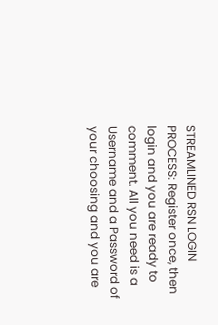STREAMLINED RSN LOGIN PROCESS: Register once, then login and you are ready to comment. All you need is a Username and a Password of your choosing and you are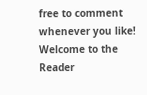free to comment whenever you like! Welcome to the Reader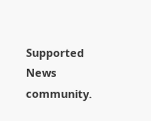Supported News community.